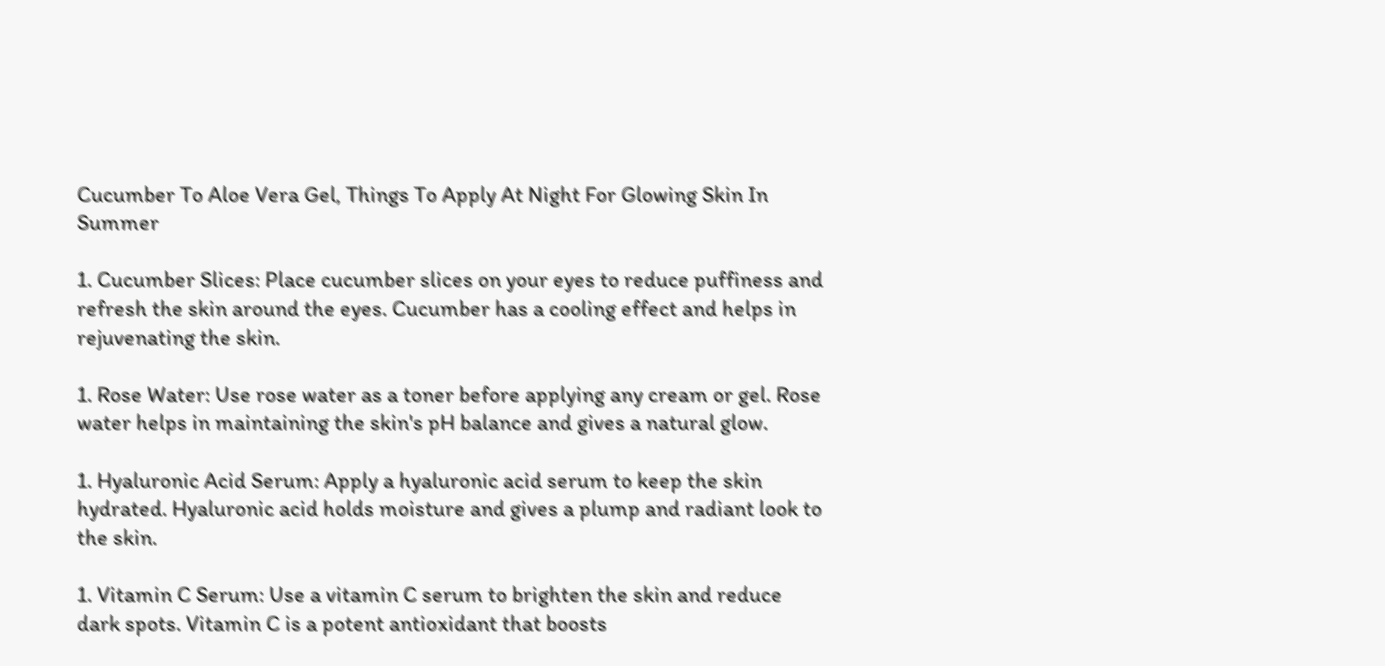Cucumber To Aloe Vera Gel, Things To Apply At Night For Glowing Skin In Summer

1. Cucumber Slices: Place cucumber slices on your eyes to reduce puffiness and refresh the skin around the eyes. Cucumber has a cooling effect and helps in rejuvenating the skin.

1. Rose Water: Use rose water as a toner before applying any cream or gel. Rose water helps in maintaining the skin's pH balance and gives a natural glow.

1. Hyaluronic Acid Serum: Apply a hyaluronic acid serum to keep the skin hydrated. Hyaluronic acid holds moisture and gives a plump and radiant look to the skin.

1. Vitamin C Serum: Use a vitamin C serum to brighten the skin and reduce dark spots. Vitamin C is a potent antioxidant that boosts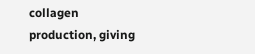collagen production, giving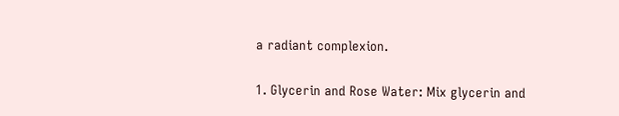a radiant complexion.

1. Glycerin and Rose Water: Mix glycerin and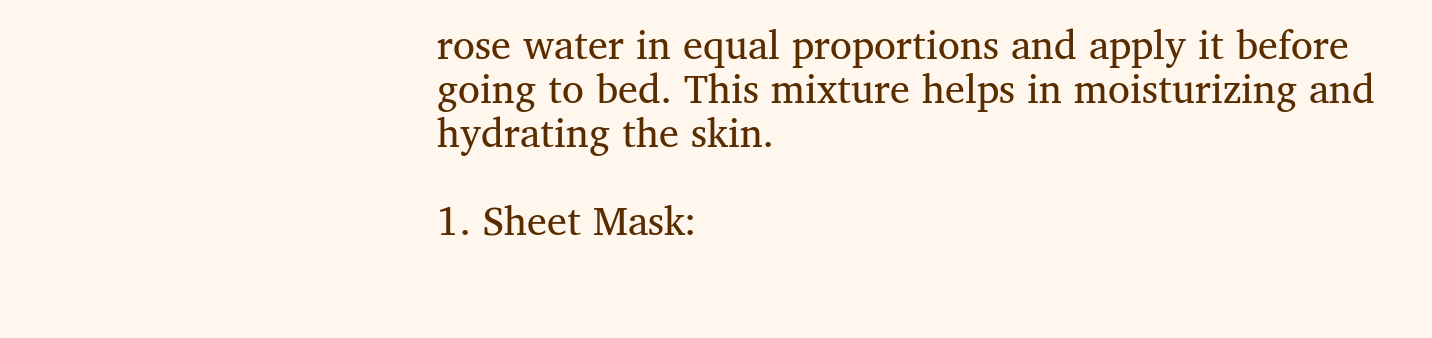rose water in equal proportions and apply it before going to bed. This mixture helps in moisturizing and hydrating the skin.

1. Sheet Mask: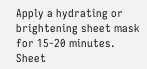Apply a hydrating or brightening sheet mask for 15-20 minutes. Sheet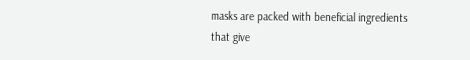masks are packed with beneficial ingredients that give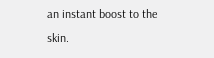an instant boost to the skin.